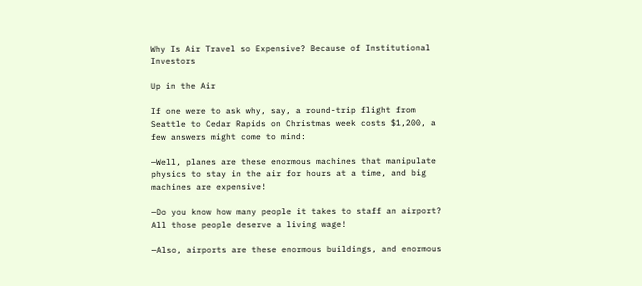Why Is Air Travel so Expensive? Because of Institutional Investors

Up in the Air

If one were to ask why, say, a round-trip flight from Seattle to Cedar Rapids on Christmas week costs $1,200, a few answers might come to mind:

—Well, planes are these enormous machines that manipulate physics to stay in the air for hours at a time, and big machines are expensive!

—Do you know how many people it takes to staff an airport? All those people deserve a living wage!

—Also, airports are these enormous buildings, and enormous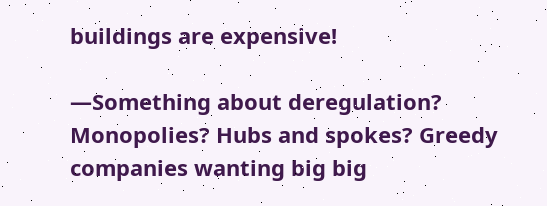buildings are expensive!

—Something about deregulation? Monopolies? Hubs and spokes? Greedy companies wanting big big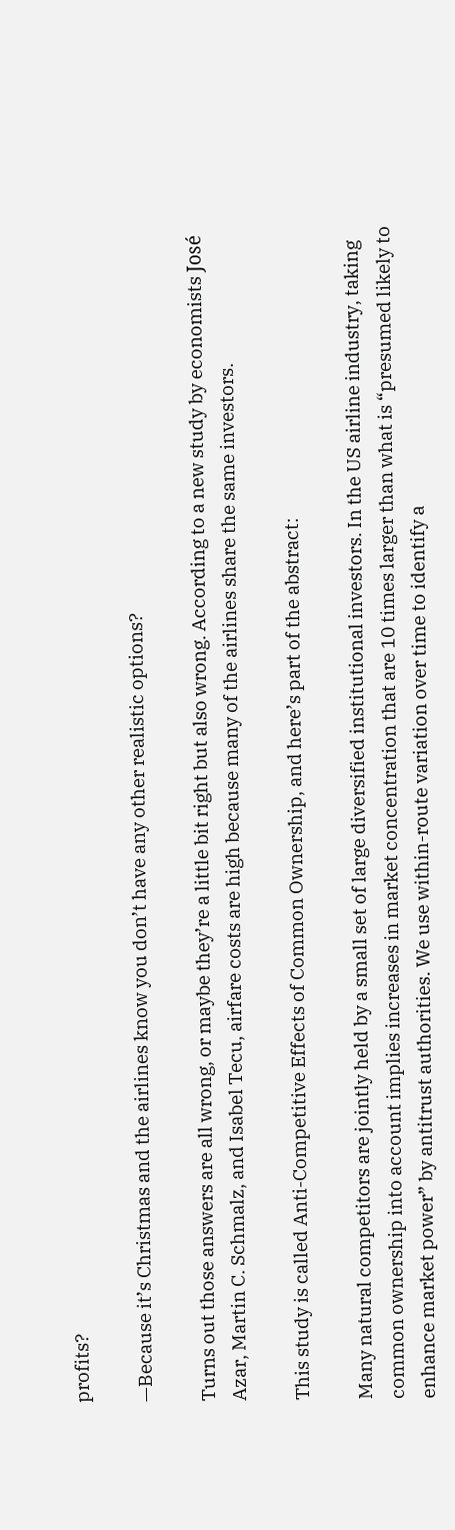profits?

—Because it’s Christmas and the airlines know you don’t have any other realistic options?

Turns out those answers are all wrong, or maybe they’re a little bit right but also wrong. According to a new study by economists José Azar, Martin C. Schmalz, and Isabel Tecu, airfare costs are high because many of the airlines share the same investors.

This study is called Anti-Competitive Effects of Common Ownership, and here’s part of the abstract:

Many natural competitors are jointly held by a small set of large diversified institutional investors. In the US airline industry, taking common ownership into account implies increases in market concentration that are 10 times larger than what is “presumed likely to enhance market power” by antitrust authorities. We use within-route variation over time to identify a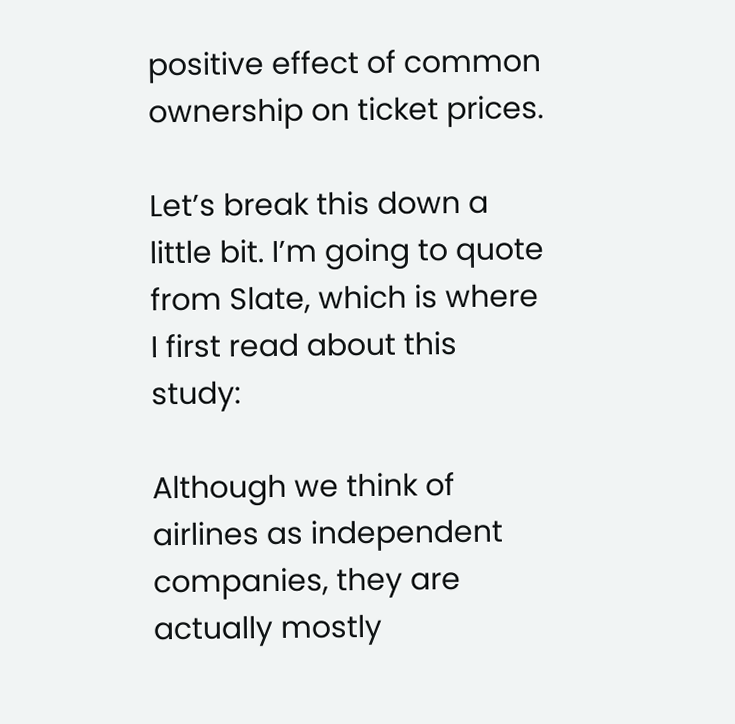positive effect of common ownership on ticket prices.

Let’s break this down a little bit. I’m going to quote from Slate, which is where I first read about this study:

Although we think of airlines as independent companies, they are actually mostly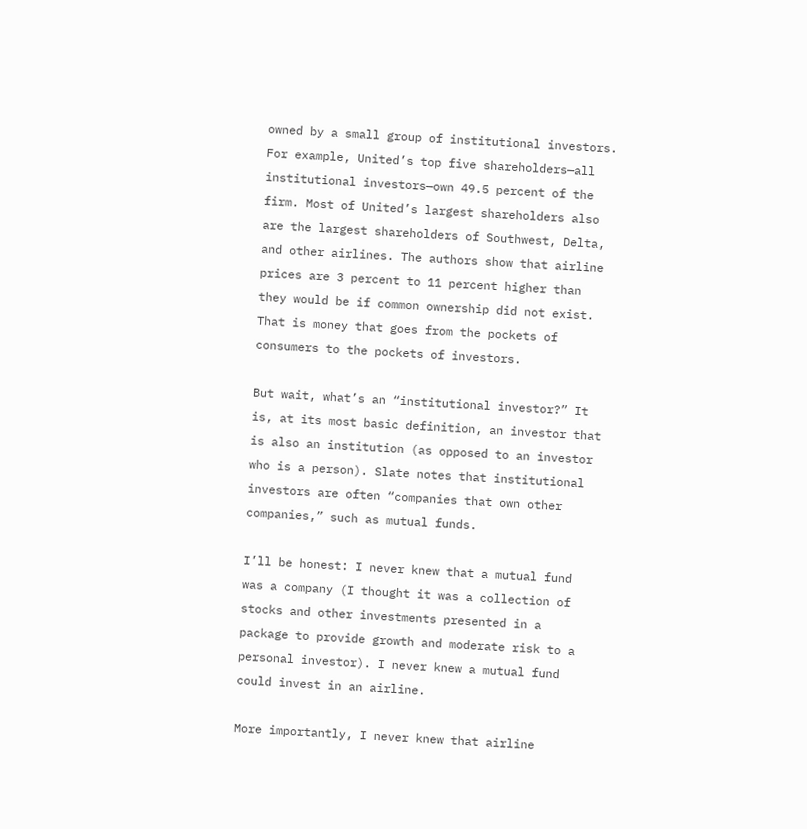owned by a small group of institutional investors. For example, United’s top five shareholders—all institutional investors—own 49.5 percent of the firm. Most of United’s largest shareholders also are the largest shareholders of Southwest, Delta, and other airlines. The authors show that airline prices are 3 percent to 11 percent higher than they would be if common ownership did not exist. That is money that goes from the pockets of consumers to the pockets of investors.

But wait, what’s an “institutional investor?” It is, at its most basic definition, an investor that is also an institution (as opposed to an investor who is a person). Slate notes that institutional investors are often “companies that own other companies,” such as mutual funds.

I’ll be honest: I never knew that a mutual fund was a company (I thought it was a collection of stocks and other investments presented in a package to provide growth and moderate risk to a personal investor). I never knew a mutual fund could invest in an airline.

More importantly, I never knew that airline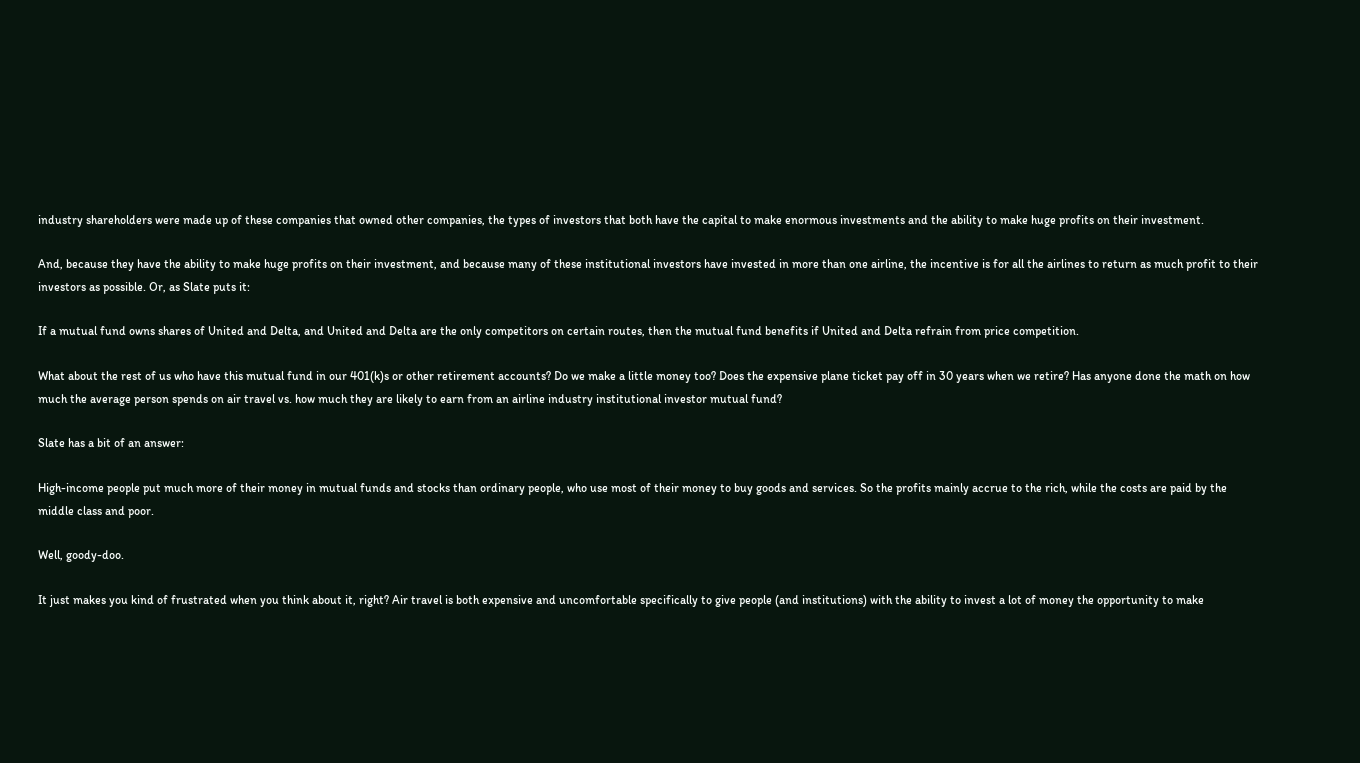industry shareholders were made up of these companies that owned other companies, the types of investors that both have the capital to make enormous investments and the ability to make huge profits on their investment.

And, because they have the ability to make huge profits on their investment, and because many of these institutional investors have invested in more than one airline, the incentive is for all the airlines to return as much profit to their investors as possible. Or, as Slate puts it:

If a mutual fund owns shares of United and Delta, and United and Delta are the only competitors on certain routes, then the mutual fund benefits if United and Delta refrain from price competition.

What about the rest of us who have this mutual fund in our 401(k)s or other retirement accounts? Do we make a little money too? Does the expensive plane ticket pay off in 30 years when we retire? Has anyone done the math on how much the average person spends on air travel vs. how much they are likely to earn from an airline industry institutional investor mutual fund?

Slate has a bit of an answer:

High-income people put much more of their money in mutual funds and stocks than ordinary people, who use most of their money to buy goods and services. So the profits mainly accrue to the rich, while the costs are paid by the middle class and poor.

Well, goody-doo.

It just makes you kind of frustrated when you think about it, right? Air travel is both expensive and uncomfortable specifically to give people (and institutions) with the ability to invest a lot of money the opportunity to make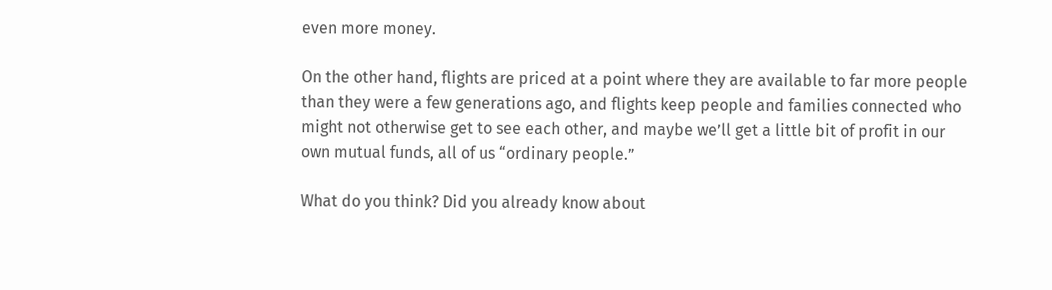even more money.

On the other hand, flights are priced at a point where they are available to far more people than they were a few generations ago, and flights keep people and families connected who might not otherwise get to see each other, and maybe we’ll get a little bit of profit in our own mutual funds, all of us “ordinary people.”

What do you think? Did you already know about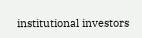institutional investors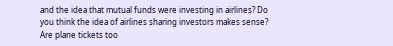and the idea that mutual funds were investing in airlines? Do you think the idea of airlines sharing investors makes sense? Are plane tickets too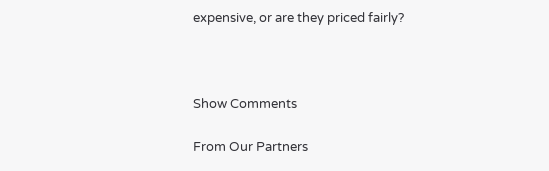expensive, or are they priced fairly?



Show Comments

From Our Partners